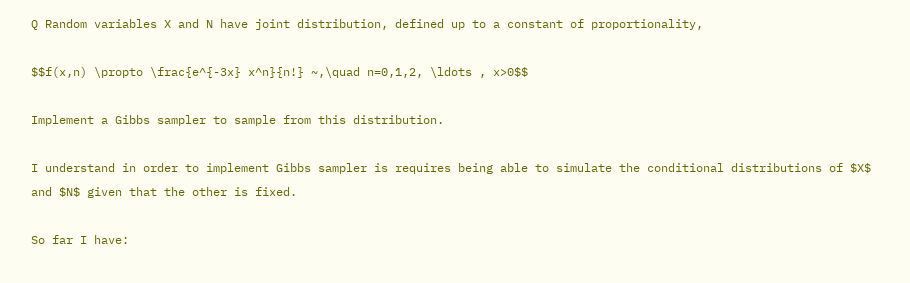Q Random variables X and N have joint distribution, defined up to a constant of proportionality,

$$f(x,n) \propto \frac{e^{-3x} x^n}{n!} ~,\quad n=0,1,2, \ldots , x>0$$

Implement a Gibbs sampler to sample from this distribution.

I understand in order to implement Gibbs sampler is requires being able to simulate the conditional distributions of $X$ and $N$ given that the other is fixed.

So far I have: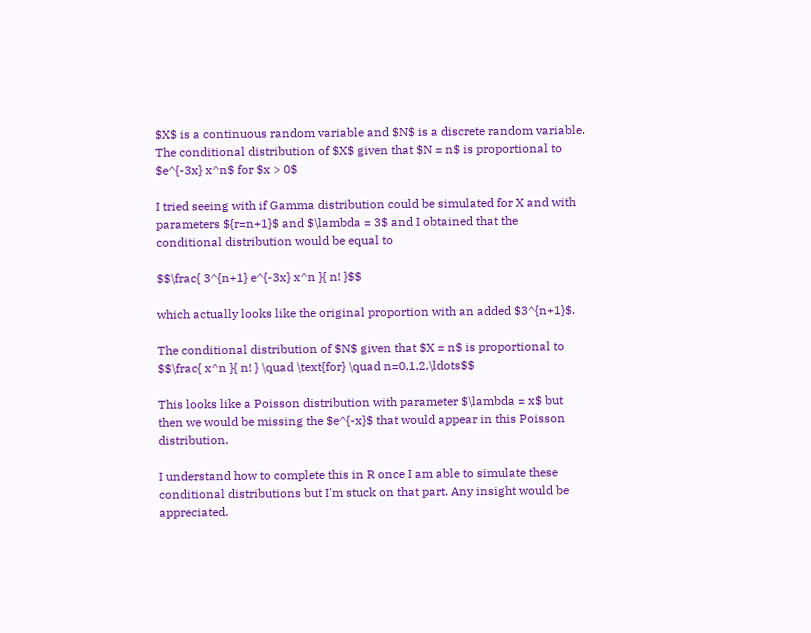$X$ is a continuous random variable and $N$ is a discrete random variable. The conditional distribution of $X$ given that $N = n$ is proportional to $e^{-3x} x^n$ for $x > 0$

I tried seeing with if Gamma distribution could be simulated for X and with parameters ${r=n+1}$ and $\lambda = 3$ and I obtained that the conditional distribution would be equal to

$$\frac{ 3^{n+1} e^{-3x} x^n }{ n! }$$

which actually looks like the original proportion with an added $3^{n+1}$.

The conditional distribution of $N$ given that $X = n$ is proportional to $$\frac{ x^n }{ n! } \quad \text{for} \quad n=0,1,2,\ldots$$

This looks like a Poisson distribution with parameter $\lambda = x$ but then we would be missing the $e^{-x}$ that would appear in this Poisson distribution.

I understand how to complete this in R once I am able to simulate these conditional distributions but I'm stuck on that part. Any insight would be appreciated.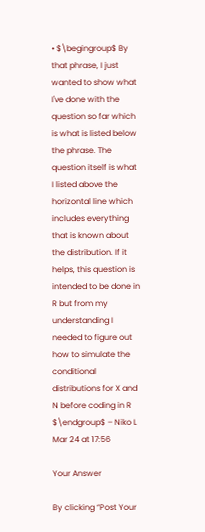• $\begingroup$ By that phrase, I just wanted to show what I've done with the question so far which is what is listed below the phrase. The question itself is what I listed above the horizontal line which includes everything that is known about the distribution. If it helps, this question is intended to be done in R but from my understanding I needed to figure out how to simulate the conditional distributions for X and N before coding in R $\endgroup$ – Niko L Mar 24 at 17:56

Your Answer

By clicking “Post Your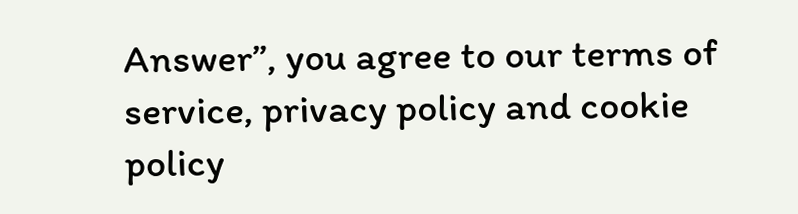Answer”, you agree to our terms of service, privacy policy and cookie policy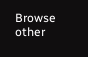Browse other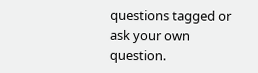questions tagged or ask your own question.